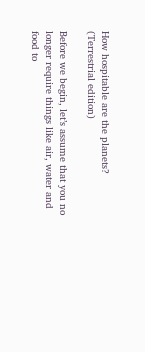How hospitable are the planets? (Terrestrial edition)

Before we begin, let’s assume that you no longer require things like air, water and food to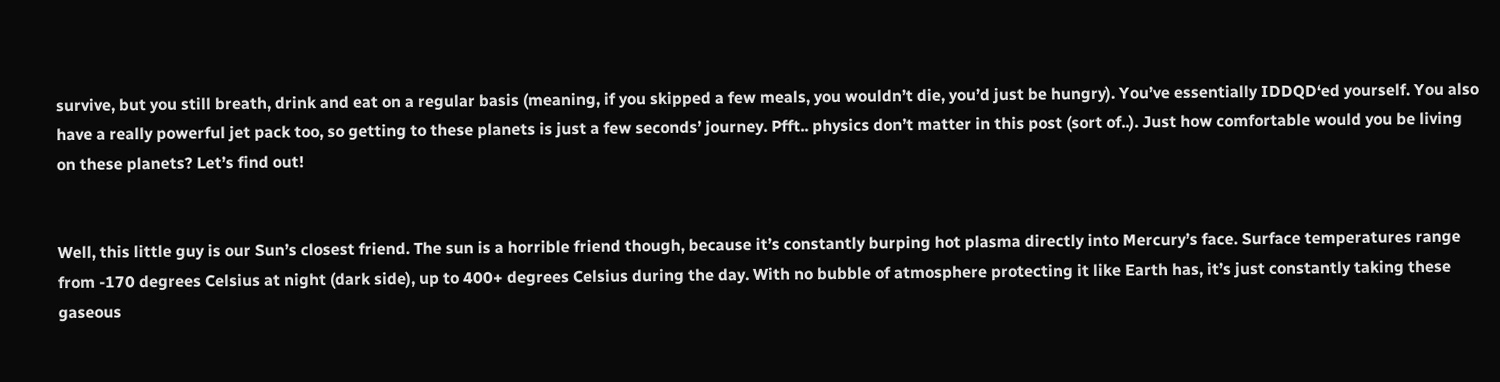survive, but you still breath, drink and eat on a regular basis (meaning, if you skipped a few meals, you wouldn’t die, you’d just be hungry). You’ve essentially IDDQD‘ed yourself. You also have a really powerful jet pack too, so getting to these planets is just a few seconds’ journey. Pfft.. physics don’t matter in this post (sort of..). Just how comfortable would you be living on these planets? Let’s find out!


Well, this little guy is our Sun’s closest friend. The sun is a horrible friend though, because it’s constantly burping hot plasma directly into Mercury’s face. Surface temperatures range from -170 degrees Celsius at night (dark side), up to 400+ degrees Celsius during the day. With no bubble of atmosphere protecting it like Earth has, it’s just constantly taking these gaseous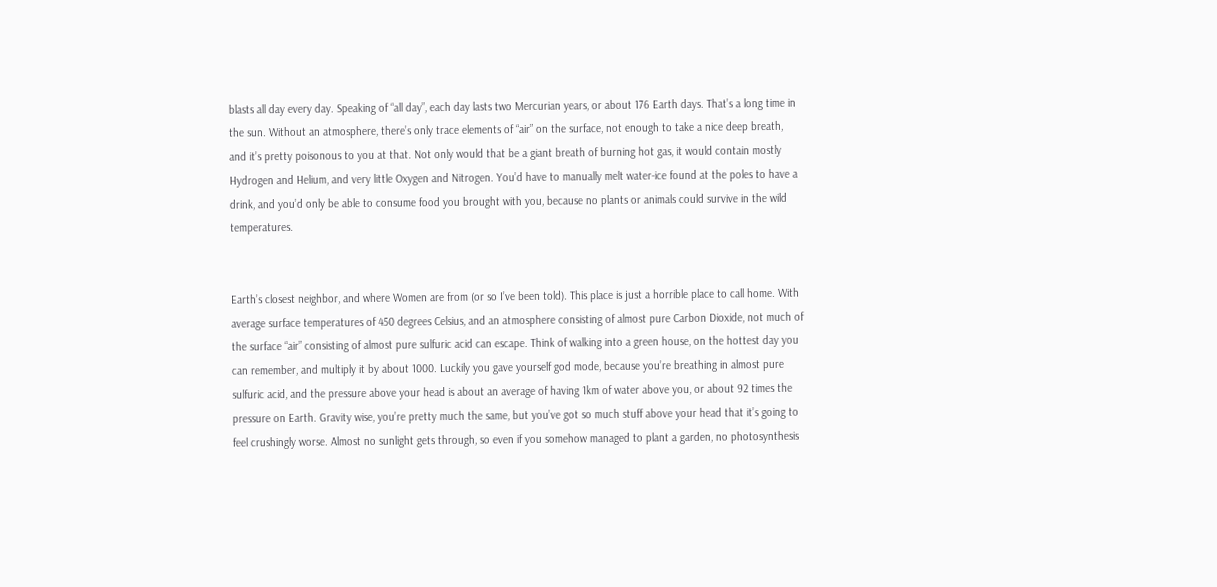blasts all day every day. Speaking of “all day”, each day lasts two Mercurian years, or about 176 Earth days. That’s a long time in the sun. Without an atmosphere, there’s only trace elements of “air” on the surface, not enough to take a nice deep breath, and it’s pretty poisonous to you at that. Not only would that be a giant breath of burning hot gas, it would contain mostly Hydrogen and Helium, and very little Oxygen and Nitrogen. You’d have to manually melt water-ice found at the poles to have a drink, and you’d only be able to consume food you brought with you, because no plants or animals could survive in the wild temperatures.


Earth’s closest neighbor, and where Women are from (or so I’ve been told). This place is just a horrible place to call home. With average surface temperatures of 450 degrees Celsius, and an atmosphere consisting of almost pure Carbon Dioxide, not much of the surface “air” consisting of almost pure sulfuric acid can escape. Think of walking into a green house, on the hottest day you can remember, and multiply it by about 1000. Luckily you gave yourself god mode, because you’re breathing in almost pure sulfuric acid, and the pressure above your head is about an average of having 1km of water above you, or about 92 times the pressure on Earth. Gravity wise, you’re pretty much the same, but you’ve got so much stuff above your head that it’s going to feel crushingly worse. Almost no sunlight gets through, so even if you somehow managed to plant a garden, no photosynthesis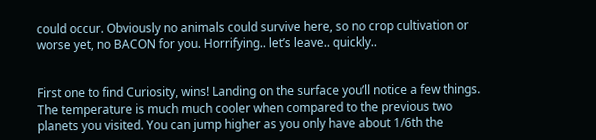could occur. Obviously no animals could survive here, so no crop cultivation or worse yet, no BACON for you. Horrifying.. let’s leave.. quickly..


First one to find Curiosity, wins! Landing on the surface you’ll notice a few things. The temperature is much much cooler when compared to the previous two planets you visited. You can jump higher as you only have about 1/6th the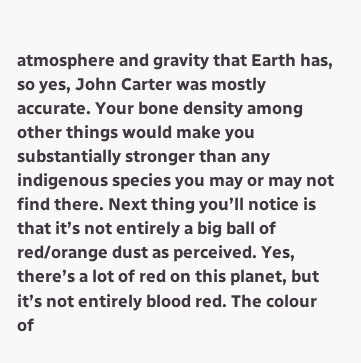atmosphere and gravity that Earth has, so yes, John Carter was mostly accurate. Your bone density among other things would make you substantially stronger than any indigenous species you may or may not find there. Next thing you’ll notice is that it’s not entirely a big ball of red/orange dust as perceived. Yes, there’s a lot of red on this planet, but it’s not entirely blood red. The colour of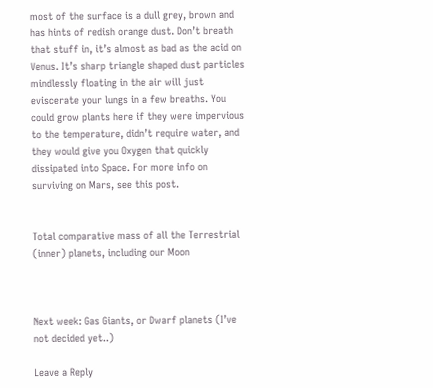most of the surface is a dull grey, brown and has hints of redish orange dust. Don’t breath that stuff in, it’s almost as bad as the acid on Venus. It’s sharp triangle shaped dust particles mindlessly floating in the air will just eviscerate your lungs in a few breaths. You could grow plants here if they were impervious to the temperature, didn’t require water, and they would give you Oxygen that quickly dissipated into Space. For more info on surviving on Mars, see this post.


Total comparative mass of all the Terrestrial (inner) planets, including our Moon



Next week: Gas Giants, or Dwarf planets (I’ve not decided yet..)

Leave a Reply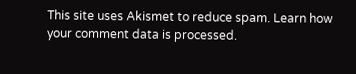This site uses Akismet to reduce spam. Learn how your comment data is processed.